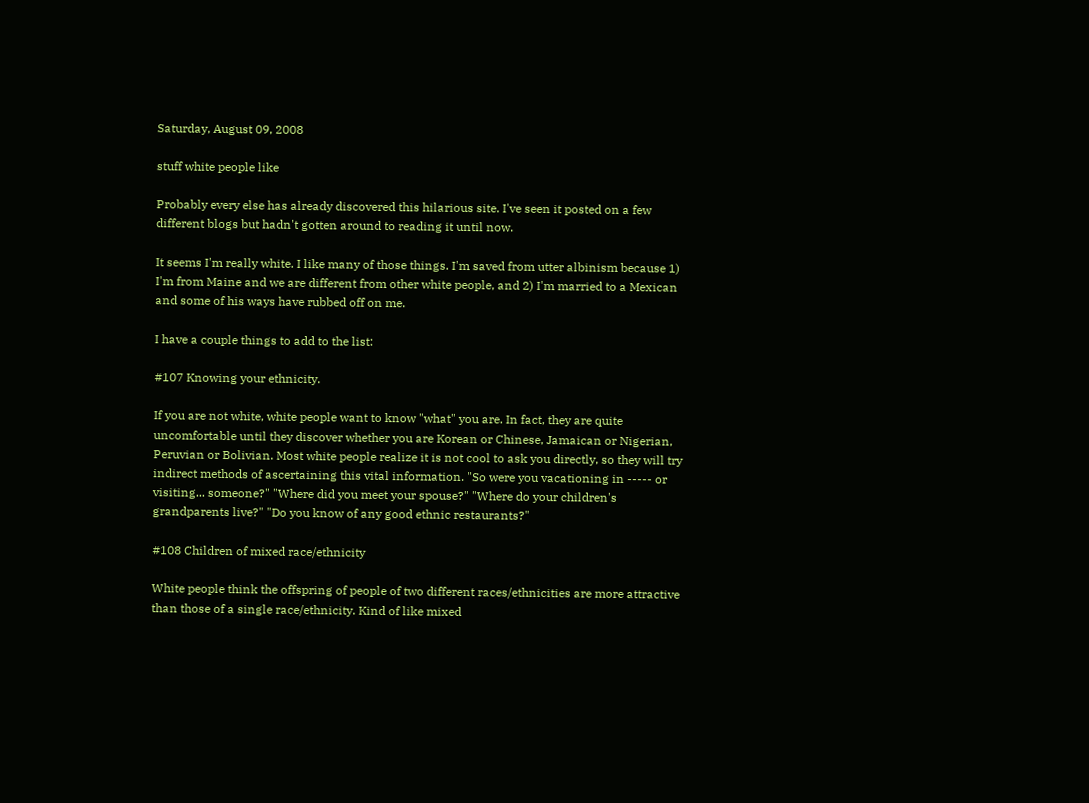Saturday, August 09, 2008

stuff white people like

Probably every else has already discovered this hilarious site. I've seen it posted on a few different blogs but hadn't gotten around to reading it until now.

It seems I'm really white. I like many of those things. I'm saved from utter albinism because 1) I'm from Maine and we are different from other white people, and 2) I'm married to a Mexican and some of his ways have rubbed off on me.

I have a couple things to add to the list:

#107 Knowing your ethnicity.

If you are not white, white people want to know "what" you are. In fact, they are quite uncomfortable until they discover whether you are Korean or Chinese, Jamaican or Nigerian, Peruvian or Bolivian. Most white people realize it is not cool to ask you directly, so they will try indirect methods of ascertaining this vital information. "So were you vacationing in ----- or visiting... someone?" "Where did you meet your spouse?" "Where do your children's grandparents live?" "Do you know of any good ethnic restaurants?"

#108 Children of mixed race/ethnicity

White people think the offspring of people of two different races/ethnicities are more attractive than those of a single race/ethnicity. Kind of like mixed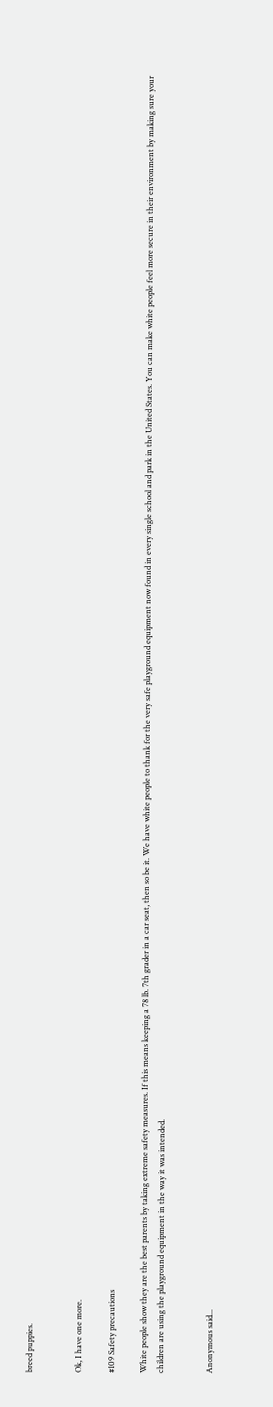breed puppies.


Ok, I have one more.

#109 Safety precautions

White people show they are the best parents by taking extreme safety measures. If this means keeping a 78 lb. 7th grader in a car seat, then so be it. We have white people to thank for the very safe playground equipment now found in every single school and park in the United States. You can make white people feel more secure in their environment by making sure your children are using the playground equipment in the way it was intended.


Anonymous said...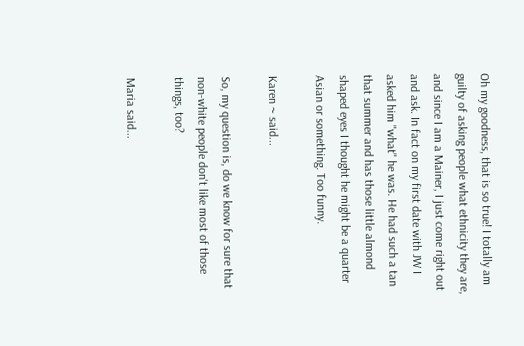Oh my goodness, that is so true! I totally am guilty of asking people what ethnicity they are, and since I am a Mainer, I just come right out and ask. In fact on my first date with JW I asked him "what" he was. He had such a tan that summer and has those little almond shaped eyes I thought he might be a quarter Asian or something. Too funny.

Karen ~ said...

So, my question is, do we know for sure that non-white people don't like most of those things, too?

Maria said...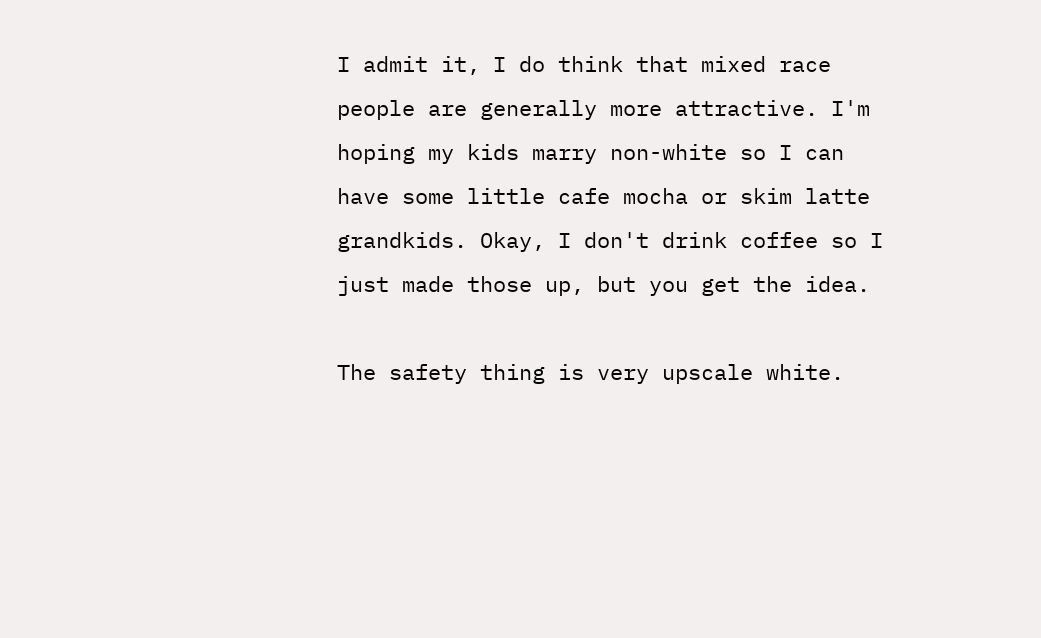I admit it, I do think that mixed race people are generally more attractive. I'm hoping my kids marry non-white so I can have some little cafe mocha or skim latte grandkids. Okay, I don't drink coffee so I just made those up, but you get the idea.

The safety thing is very upscale white.